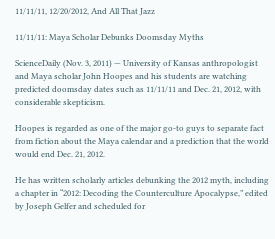11/11/11, 12/20/2012, And All That Jazz

11/11/11: Maya Scholar Debunks Doomsday Myths

ScienceDaily (Nov. 3, 2011) — University of Kansas anthropologist and Maya scholar John Hoopes and his students are watching predicted doomsday dates such as 11/11/11 and Dec. 21, 2012, with considerable skepticism.

Hoopes is regarded as one of the major go-to guys to separate fact from fiction about the Maya calendar and a prediction that the world would end Dec. 21, 2012.

He has written scholarly articles debunking the 2012 myth, including a chapter in “2012: Decoding the Counterculture Apocalypse,” edited by Joseph Gelfer and scheduled for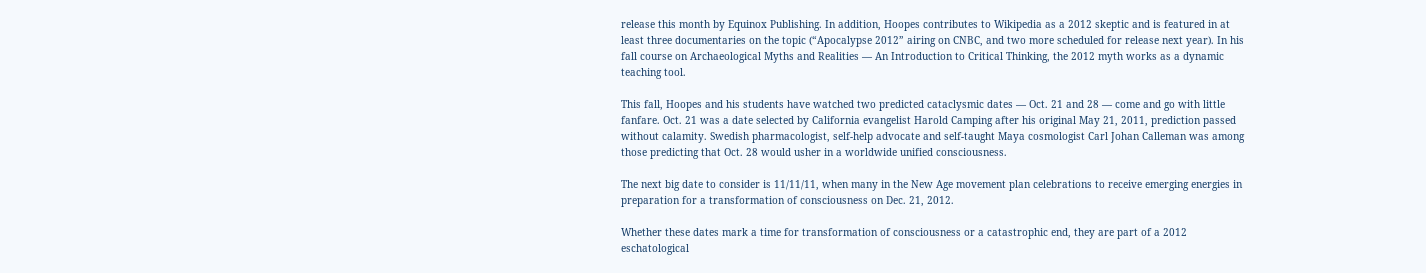release this month by Equinox Publishing. In addition, Hoopes contributes to Wikipedia as a 2012 skeptic and is featured in at least three documentaries on the topic (“Apocalypse 2012” airing on CNBC, and two more scheduled for release next year). In his fall course on Archaeological Myths and Realities — An Introduction to Critical Thinking, the 2012 myth works as a dynamic teaching tool.

This fall, Hoopes and his students have watched two predicted cataclysmic dates — Oct. 21 and 28 — come and go with little fanfare. Oct. 21 was a date selected by California evangelist Harold Camping after his original May 21, 2011, prediction passed without calamity. Swedish pharmacologist, self-help advocate and self-taught Maya cosmologist Carl Johan Calleman was among those predicting that Oct. 28 would usher in a worldwide unified consciousness.

The next big date to consider is 11/11/11, when many in the New Age movement plan celebrations to receive emerging energies in preparation for a transformation of consciousness on Dec. 21, 2012.

Whether these dates mark a time for transformation of consciousness or a catastrophic end, they are part of a 2012 eschatological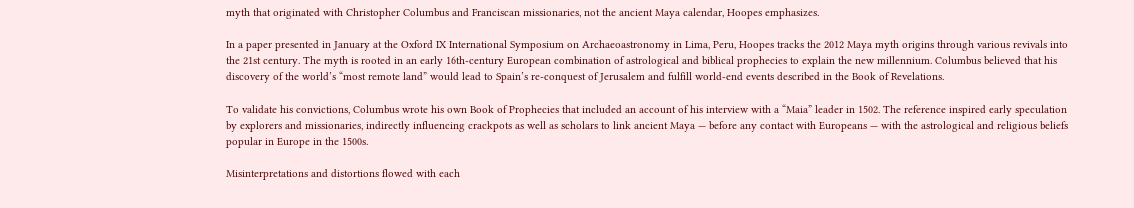myth that originated with Christopher Columbus and Franciscan missionaries, not the ancient Maya calendar, Hoopes emphasizes.

In a paper presented in January at the Oxford IX International Symposium on Archaeoastronomy in Lima, Peru, Hoopes tracks the 2012 Maya myth origins through various revivals into the 21st century. The myth is rooted in an early 16th-century European combination of astrological and biblical prophecies to explain the new millennium. Columbus believed that his discovery of the world’s “most remote land” would lead to Spain’s re-conquest of Jerusalem and fulfill world-end events described in the Book of Revelations.

To validate his convictions, Columbus wrote his own Book of Prophecies that included an account of his interview with a “Maia” leader in 1502. The reference inspired early speculation by explorers and missionaries, indirectly influencing crackpots as well as scholars to link ancient Maya — before any contact with Europeans — with the astrological and religious beliefs popular in Europe in the 1500s.

Misinterpretations and distortions flowed with each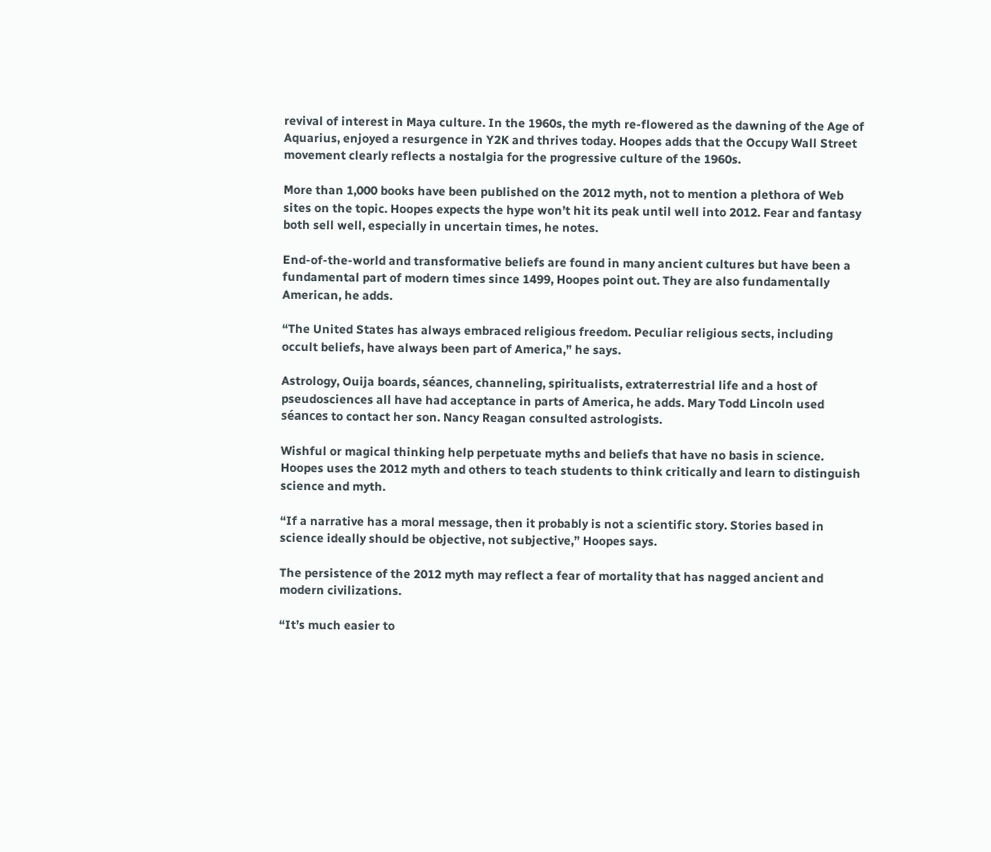revival of interest in Maya culture. In the 1960s, the myth re-flowered as the dawning of the Age of Aquarius, enjoyed a resurgence in Y2K and thrives today. Hoopes adds that the Occupy Wall Street movement clearly reflects a nostalgia for the progressive culture of the 1960s.

More than 1,000 books have been published on the 2012 myth, not to mention a plethora of Web sites on the topic. Hoopes expects the hype won’t hit its peak until well into 2012. Fear and fantasy both sell well, especially in uncertain times, he notes.

End-of-the-world and transformative beliefs are found in many ancient cultures but have been a fundamental part of modern times since 1499, Hoopes point out. They are also fundamentally American, he adds.

“The United States has always embraced religious freedom. Peculiar religious sects, including occult beliefs, have always been part of America,” he says.

Astrology, Ouija boards, séances, channeling, spiritualists, extraterrestrial life and a host of pseudosciences all have had acceptance in parts of America, he adds. Mary Todd Lincoln used séances to contact her son. Nancy Reagan consulted astrologists.

Wishful or magical thinking help perpetuate myths and beliefs that have no basis in science. Hoopes uses the 2012 myth and others to teach students to think critically and learn to distinguish science and myth.

“If a narrative has a moral message, then it probably is not a scientific story. Stories based in science ideally should be objective, not subjective,” Hoopes says.

The persistence of the 2012 myth may reflect a fear of mortality that has nagged ancient and modern civilizations.

“It’s much easier to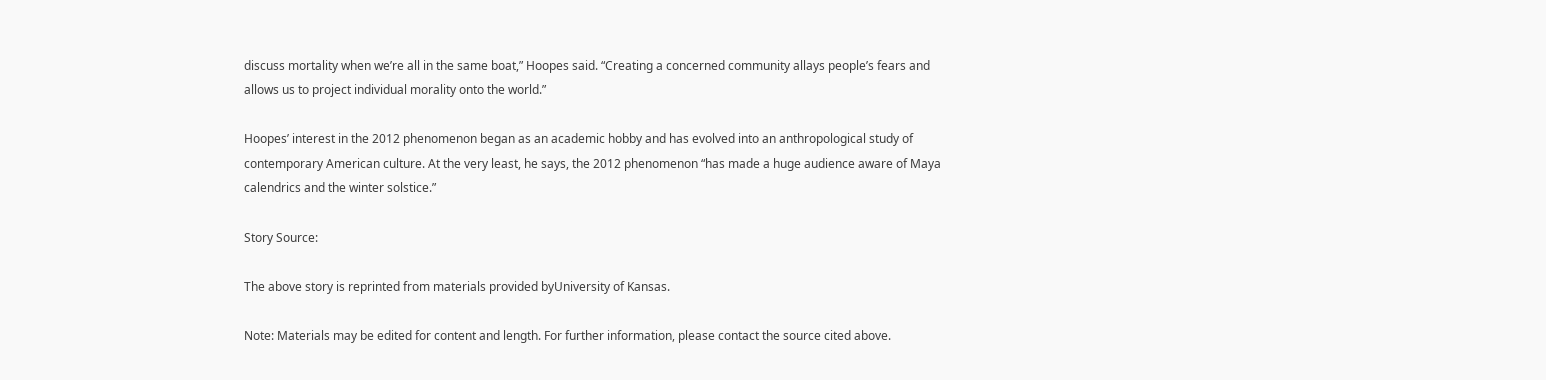discuss mortality when we’re all in the same boat,” Hoopes said. “Creating a concerned community allays people’s fears and allows us to project individual morality onto the world.”

Hoopes’ interest in the 2012 phenomenon began as an academic hobby and has evolved into an anthropological study of contemporary American culture. At the very least, he says, the 2012 phenomenon “has made a huge audience aware of Maya calendrics and the winter solstice.”

Story Source:

The above story is reprinted from materials provided byUniversity of Kansas.

Note: Materials may be edited for content and length. For further information, please contact the source cited above.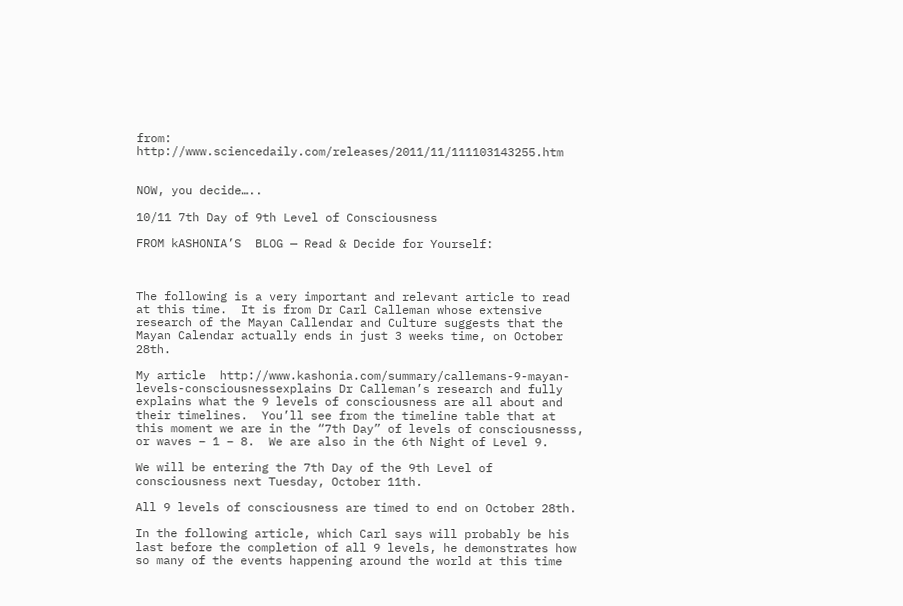from:    http://www.sciencedaily.com/releases/2011/11/111103143255.htm


NOW, you decide…..

10/11 7th Day of 9th Level of Consciousness

FROM kASHONIA’S  BLOG — Read & Decide for Yourself:



The following is a very important and relevant article to read at this time.  It is from Dr Carl Calleman whose extensive research of the Mayan Callendar and Culture suggests that the Mayan Calendar actually ends in just 3 weeks time, on October 28th.

My article  http://www.kashonia.com/summary/callemans-9-mayan-levels-consciousnessexplains Dr Calleman’s research and fully explains what the 9 levels of consciousness are all about and their timelines.  You’ll see from the timeline table that at this moment we are in the “7th Day” of levels of consciousnesss, or waves – 1 – 8.  We are also in the 6th Night of Level 9.

We will be entering the 7th Day of the 9th Level of consciousness next Tuesday, October 11th.

All 9 levels of consciousness are timed to end on October 28th.

In the following article, which Carl says will probably be his last before the completion of all 9 levels, he demonstrates how so many of the events happening around the world at this time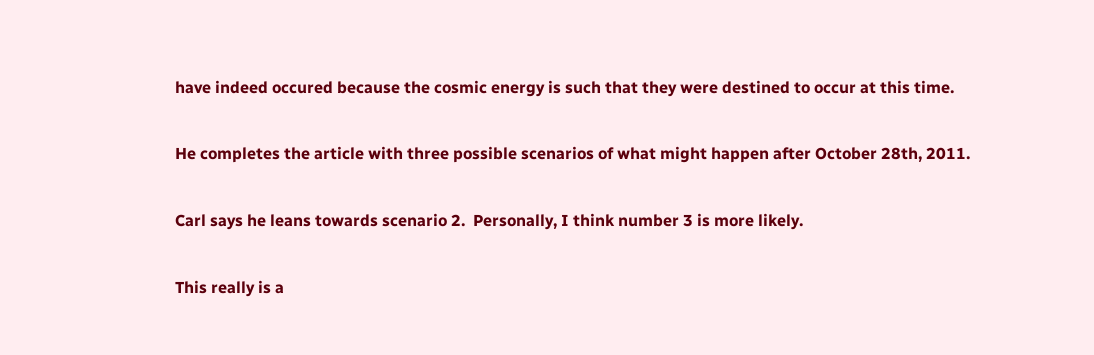have indeed occured because the cosmic energy is such that they were destined to occur at this time.

He completes the article with three possible scenarios of what might happen after October 28th, 2011.

Carl says he leans towards scenario 2.  Personally, I think number 3 is more likely.

This really is a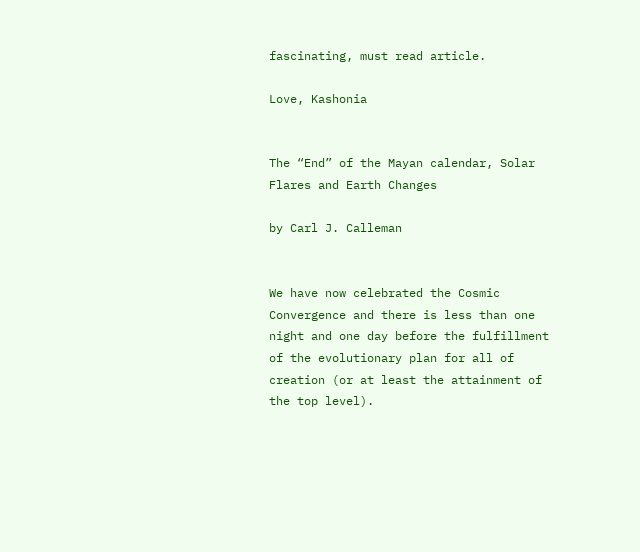fascinating, must read article.

Love, Kashonia


The “End” of the Mayan calendar, Solar Flares and Earth Changes

by Carl J. Calleman


We have now celebrated the Cosmic Convergence and there is less than one night and one day before the fulfillment of the evolutionary plan for all of creation (or at least the attainment of the top level).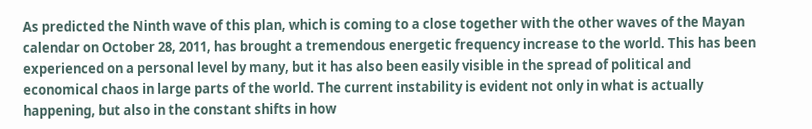As predicted the Ninth wave of this plan, which is coming to a close together with the other waves of the Mayan calendar on October 28, 2011, has brought a tremendous energetic frequency increase to the world. This has been experienced on a personal level by many, but it has also been easily visible in the spread of political and economical chaos in large parts of the world. The current instability is evident not only in what is actually happening, but also in the constant shifts in how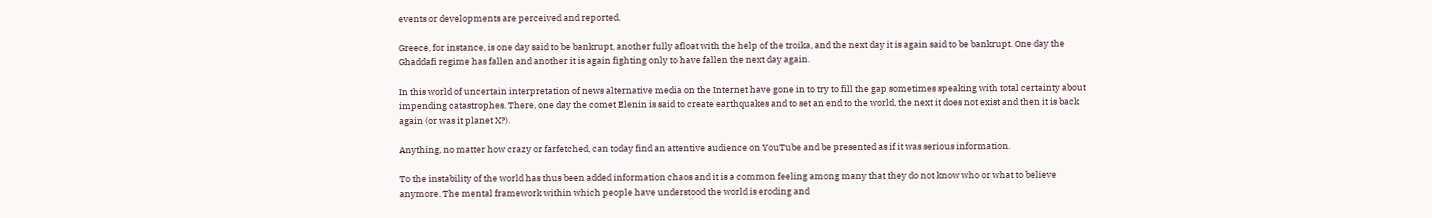events or developments are perceived and reported.

Greece, for instance, is one day said to be bankrupt, another fully afloat with the help of the troika, and the next day it is again said to be bankrupt. One day the Ghaddafi regime has fallen and another it is again fighting only to have fallen the next day again.

In this world of uncertain interpretation of news alternative media on the Internet have gone in to try to fill the gap sometimes speaking with total certainty about impending catastrophes. There, one day the comet Elenin is said to create earthquakes and to set an end to the world, the next it does not exist and then it is back again (or was it planet X?).

Anything, no matter how crazy or farfetched, can today find an attentive audience on YouTube and be presented as if it was serious information.

To the instability of the world has thus been added information chaos and it is a common feeling among many that they do not know who or what to believe anymore. The mental framework within which people have understood the world is eroding and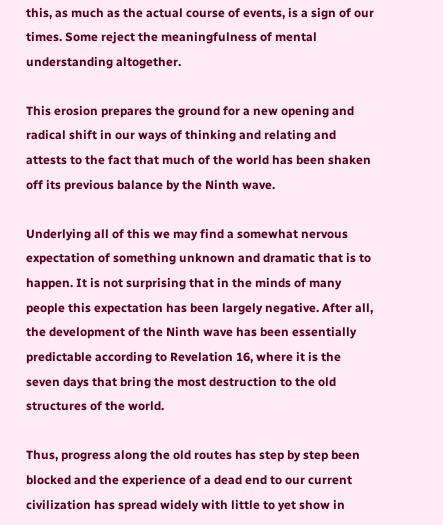this, as much as the actual course of events, is a sign of our times. Some reject the meaningfulness of mental understanding altogether.

This erosion prepares the ground for a new opening and radical shift in our ways of thinking and relating and attests to the fact that much of the world has been shaken off its previous balance by the Ninth wave.

Underlying all of this we may find a somewhat nervous expectation of something unknown and dramatic that is to happen. It is not surprising that in the minds of many people this expectation has been largely negative. After all, the development of the Ninth wave has been essentially predictable according to Revelation 16, where it is the seven days that bring the most destruction to the old structures of the world.

Thus, progress along the old routes has step by step been blocked and the experience of a dead end to our current civilization has spread widely with little to yet show in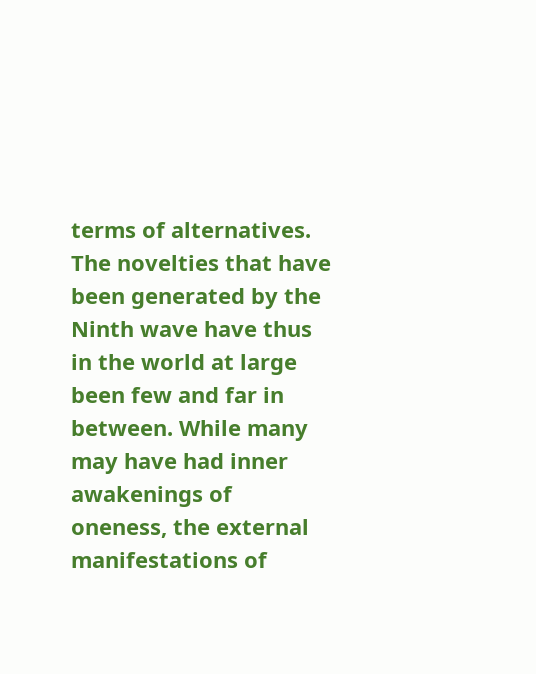terms of alternatives. The novelties that have been generated by the Ninth wave have thus in the world at large been few and far in between. While many may have had inner awakenings of oneness, the external manifestations of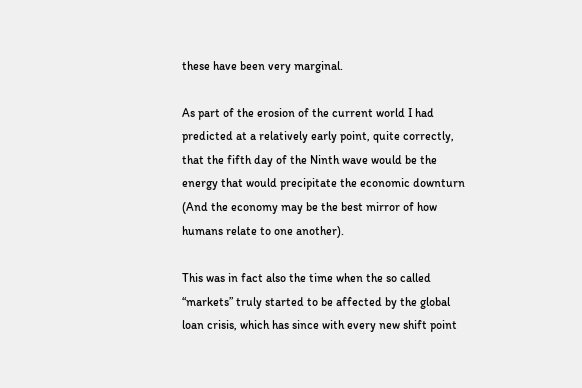these have been very marginal.

As part of the erosion of the current world I had predicted at a relatively early point, quite correctly, that the fifth day of the Ninth wave would be the energy that would precipitate the economic downturn (And the economy may be the best mirror of how humans relate to one another).

This was in fact also the time when the so called “markets” truly started to be affected by the global loan crisis, which has since with every new shift point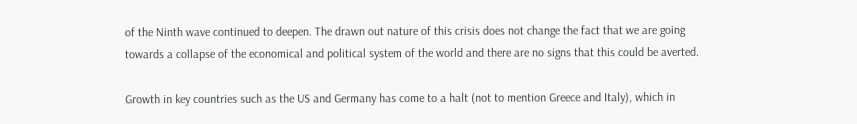of the Ninth wave continued to deepen. The drawn out nature of this crisis does not change the fact that we are going towards a collapse of the economical and political system of the world and there are no signs that this could be averted.

Growth in key countries such as the US and Germany has come to a halt (not to mention Greece and Italy), which in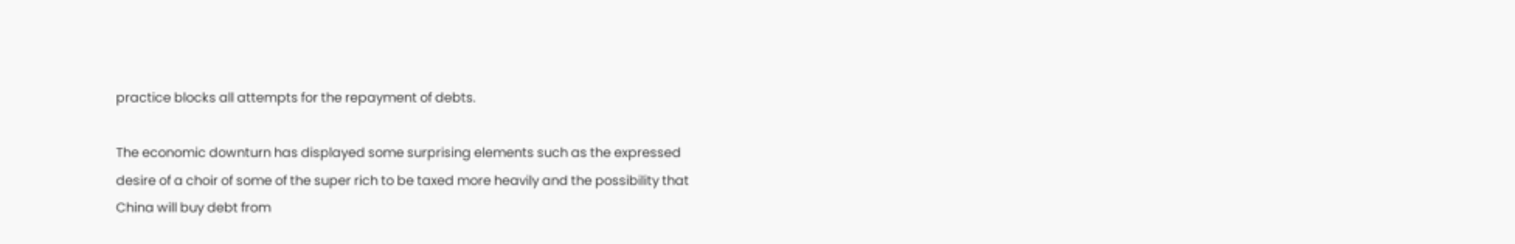practice blocks all attempts for the repayment of debts.

The economic downturn has displayed some surprising elements such as the expressed desire of a choir of some of the super rich to be taxed more heavily and the possibility that China will buy debt from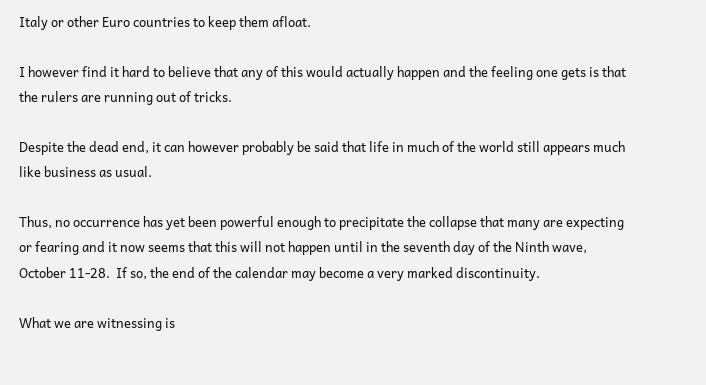Italy or other Euro countries to keep them afloat.

I however find it hard to believe that any of this would actually happen and the feeling one gets is that the rulers are running out of tricks.

Despite the dead end, it can however probably be said that life in much of the world still appears much like business as usual.

Thus, no occurrence has yet been powerful enough to precipitate the collapse that many are expecting or fearing and it now seems that this will not happen until in the seventh day of the Ninth wave, October 11-28.  If so, the end of the calendar may become a very marked discontinuity.

What we are witnessing is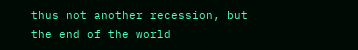thus not another recession, but the end of the world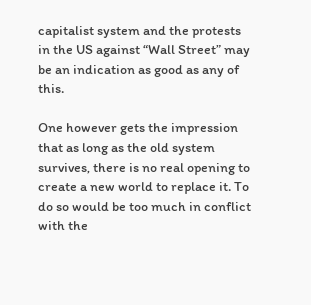capitalist system and the protests in the US against “Wall Street” may be an indication as good as any of this.

One however gets the impression that as long as the old system survives, there is no real opening to create a new world to replace it. To do so would be too much in conflict with the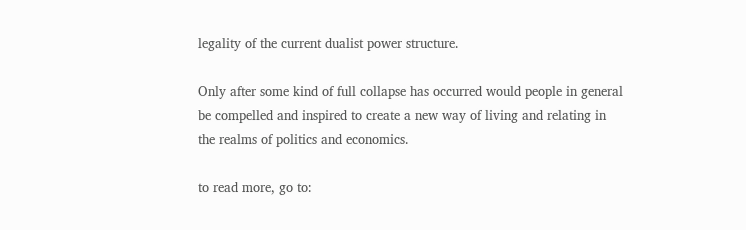legality of the current dualist power structure.

Only after some kind of full collapse has occurred would people in general be compelled and inspired to create a new way of living and relating in the realms of politics and economics.

to read more, go to: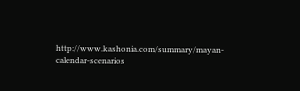http://www.kashonia.com/summary/mayan-calendar-scenarios